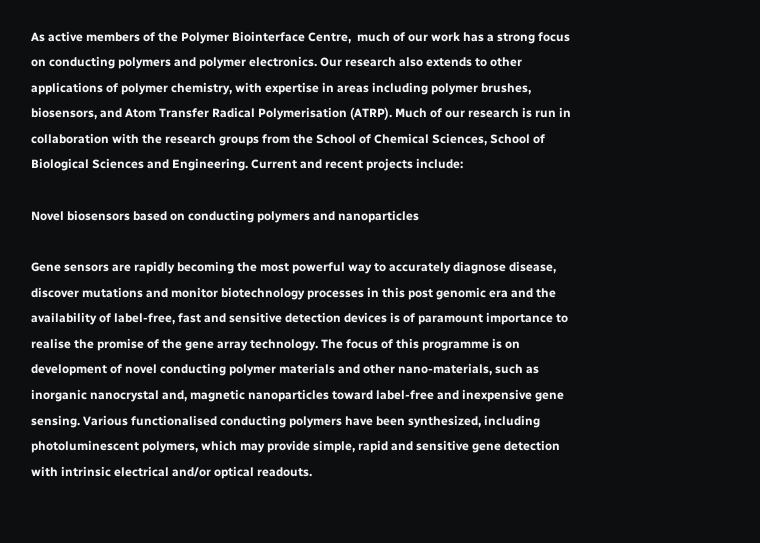As active members of the Polymer Biointerface Centre,  much of our work has a strong focus on conducting polymers and polymer electronics. Our research also extends to other applications of polymer chemistry, with expertise in areas including polymer brushes, biosensors, and Atom Transfer Radical Polymerisation (ATRP). Much of our research is run in collaboration with the research groups from the School of Chemical Sciences, School of Biological Sciences and Engineering. Current and recent projects include:

Novel biosensors based on conducting polymers and nanoparticles

Gene sensors are rapidly becoming the most powerful way to accurately diagnose disease, discover mutations and monitor biotechnology processes in this post genomic era and the availability of label-free, fast and sensitive detection devices is of paramount importance to realise the promise of the gene array technology. The focus of this programme is on development of novel conducting polymer materials and other nano-materials, such as inorganic nanocrystal and, magnetic nanoparticles toward label-free and inexpensive gene sensing. Various functionalised conducting polymers have been synthesized, including photoluminescent polymers, which may provide simple, rapid and sensitive gene detection with intrinsic electrical and/or optical readouts.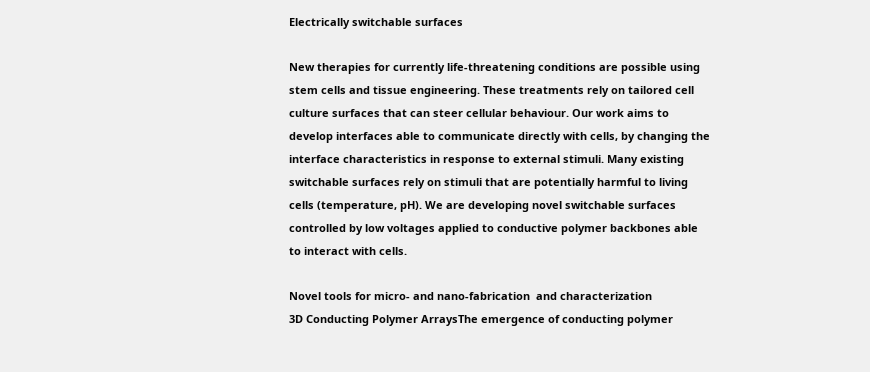Electrically switchable surfaces

New therapies for currently life-threatening conditions are possible using stem cells and tissue engineering. These treatments rely on tailored cell culture surfaces that can steer cellular behaviour. Our work aims to develop interfaces able to communicate directly with cells, by changing the interface characteristics in response to external stimuli. Many existing switchable surfaces rely on stimuli that are potentially harmful to living cells (temperature, pH). We are developing novel switchable surfaces controlled by low voltages applied to conductive polymer backbones able to interact with cells.

Novel tools for micro- and nano-fabrication  and characterization
3D Conducting Polymer ArraysThe emergence of conducting polymer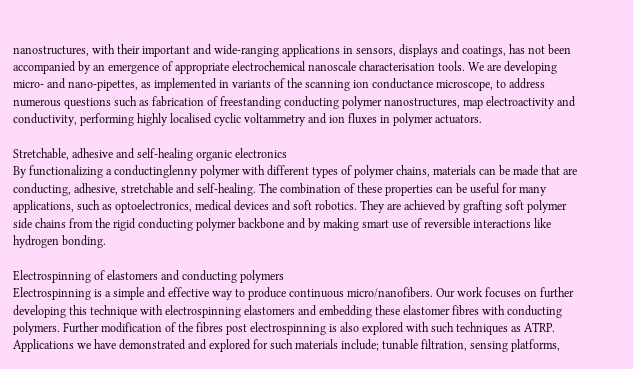nanostructures, with their important and wide-ranging applications in sensors, displays and coatings, has not been accompanied by an emergence of appropriate electrochemical nanoscale characterisation tools. We are developing micro- and nano-pipettes, as implemented in variants of the scanning ion conductance microscope, to address numerous questions such as fabrication of freestanding conducting polymer nanostructures, map electroactivity and conductivity, performing highly localised cyclic voltammetry and ion fluxes in polymer actuators.

Stretchable, adhesive and self-healing organic electronics
By functionalizing a conductinglenny polymer with different types of polymer chains, materials can be made that are conducting, adhesive, stretchable and self-healing. The combination of these properties can be useful for many applications, such as optoelectronics, medical devices and soft robotics. They are achieved by grafting soft polymer side chains from the rigid conducting polymer backbone and by making smart use of reversible interactions like hydrogen bonding.

Electrospinning of elastomers and conducting polymers
Electrospinning is a simple and effective way to produce continuous micro/nanofibers. Our work focuses on further developing this technique with electrospinning elastomers and embedding these elastomer fibres with conducting polymers. Further modification of the fibres post electrospinning is also explored with such techniques as ATRP. Applications we have demonstrated and explored for such materials include; tunable filtration, sensing platforms,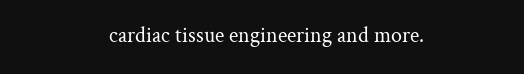cardiac tissue engineering and more.